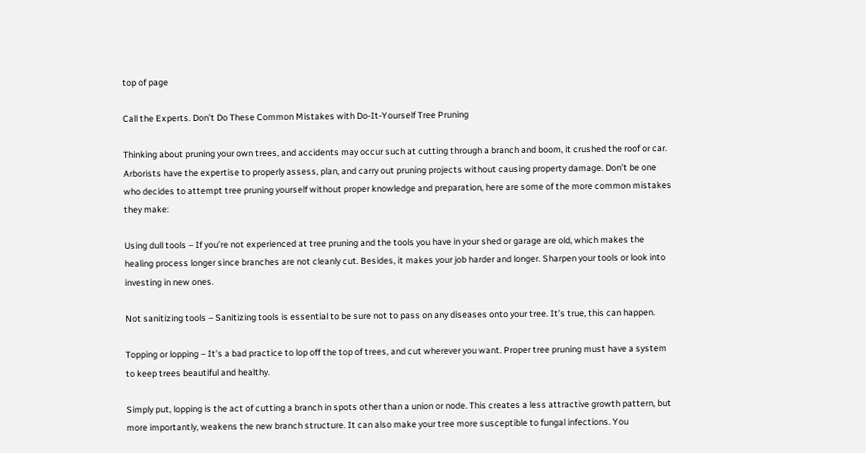top of page

Call the Experts. Don’t Do These Common Mistakes with Do-It-Yourself Tree Pruning

Thinking about pruning your own trees, and accidents may occur such at cutting through a branch and boom, it crushed the roof or car. Arborists have the expertise to properly assess, plan, and carry out pruning projects without causing property damage. Don’t be one who decides to attempt tree pruning yourself without proper knowledge and preparation, here are some of the more common mistakes they make:

Using dull tools – If you’re not experienced at tree pruning and the tools you have in your shed or garage are old, which makes the healing process longer since branches are not cleanly cut. Besides, it makes your job harder and longer. Sharpen your tools or look into investing in new ones.

Not sanitizing tools – Sanitizing tools is essential to be sure not to pass on any diseases onto your tree. It’s true, this can happen.

Topping or lopping – It’s a bad practice to lop off the top of trees, and cut wherever you want. Proper tree pruning must have a system to keep trees beautiful and healthy.

Simply put, lopping is the act of cutting a branch in spots other than a union or node. This creates a less attractive growth pattern, but more importantly, weakens the new branch structure. It can also make your tree more susceptible to fungal infections. You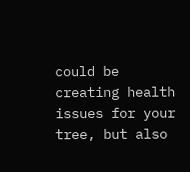could be creating health issues for your tree, but also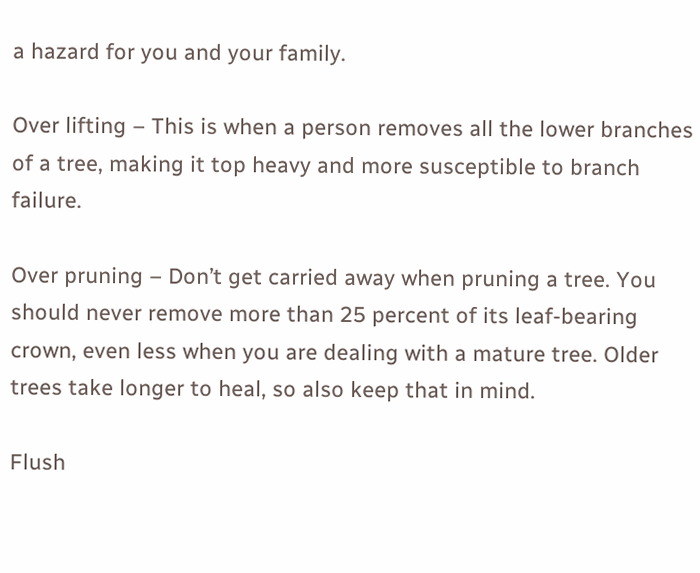a hazard for you and your family.

Over lifting – This is when a person removes all the lower branches of a tree, making it top heavy and more susceptible to branch failure.

Over pruning – Don’t get carried away when pruning a tree. You should never remove more than 25 percent of its leaf-bearing crown, even less when you are dealing with a mature tree. Older trees take longer to heal, so also keep that in mind.

Flush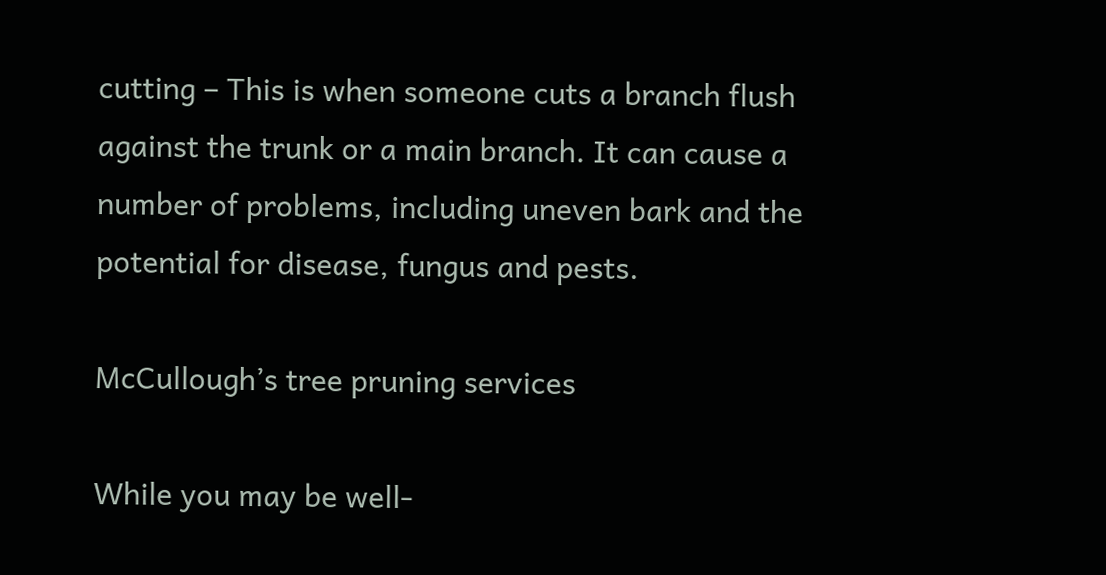cutting – This is when someone cuts a branch flush against the trunk or a main branch. It can cause a number of problems, including uneven bark and the potential for disease, fungus and pests.

McCullough’s tree pruning services

While you may be well-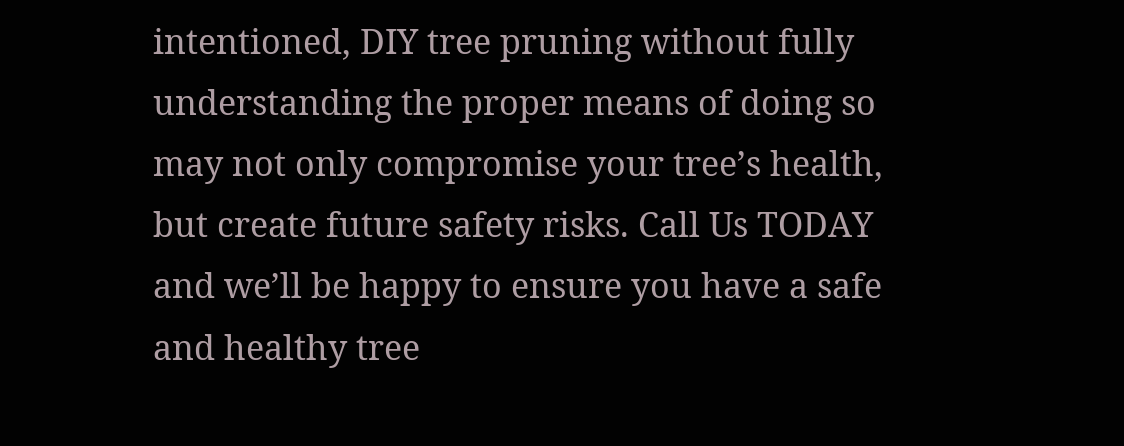intentioned, DIY tree pruning without fully understanding the proper means of doing so may not only compromise your tree’s health, but create future safety risks. Call Us TODAY and we’ll be happy to ensure you have a safe and healthy tree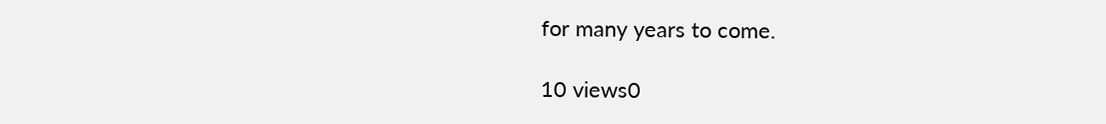for many years to come.

10 views0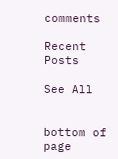comments

Recent Posts

See All


bottom of page